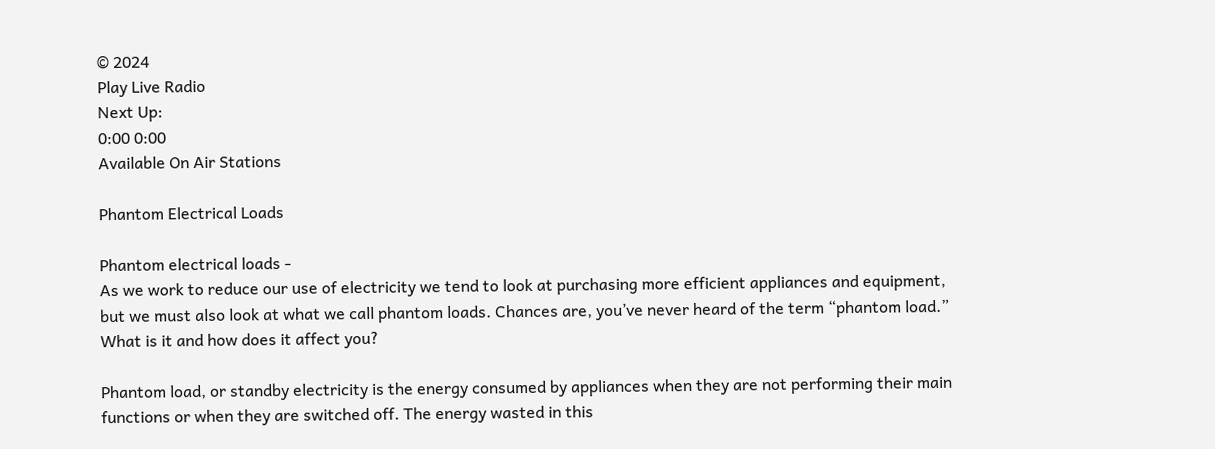© 2024
Play Live Radio
Next Up:
0:00 0:00
Available On Air Stations

Phantom Electrical Loads

Phantom electrical loads -
As we work to reduce our use of electricity we tend to look at purchasing more efficient appliances and equipment, but we must also look at what we call phantom loads. Chances are, you’ve never heard of the term “phantom load.” What is it and how does it affect you?

Phantom load, or standby electricity is the energy consumed by appliances when they are not performing their main functions or when they are switched off. The energy wasted in this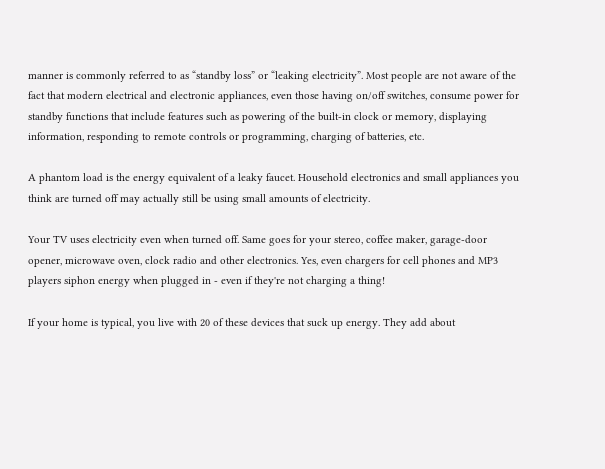manner is commonly referred to as “standby loss” or “leaking electricity”. Most people are not aware of the fact that modern electrical and electronic appliances, even those having on/off switches, consume power for standby functions that include features such as powering of the built-in clock or memory, displaying information, responding to remote controls or programming, charging of batteries, etc.

A phantom load is the energy equivalent of a leaky faucet. Household electronics and small appliances you think are turned off may actually still be using small amounts of electricity.

Your TV uses electricity even when turned off. Same goes for your stereo, coffee maker, garage-door opener, microwave oven, clock radio and other electronics. Yes, even chargers for cell phones and MP3 players siphon energy when plugged in - even if they're not charging a thing!

If your home is typical, you live with 20 of these devices that suck up energy. They add about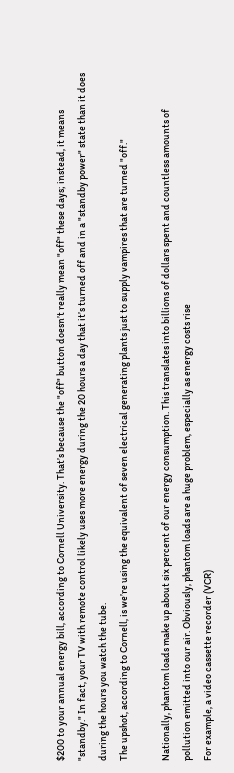$200 to your annual energy bill, according to Cornell University. That’s because the "off" button doesn’t really mean "off" these days; instead, it means "standby." In fact, your TV with remote control likely uses more energy during the 20 hours a day that it’s turned off and in a "standby power" state than it does during the hours you watch the tube.
The upshot, according to Cornell, is we’re using the equivalent of seven electrical generating plants just to supply vampires that are turned "off."

Nationally, phantom loads make up about six percent of our energy consumption. This translates into billions of dollars spent and countless amounts of pollution emitted into our air. Obviously, phantom loads are a huge problem, especially as energy costs rise
For example, a video cassette recorder (VCR)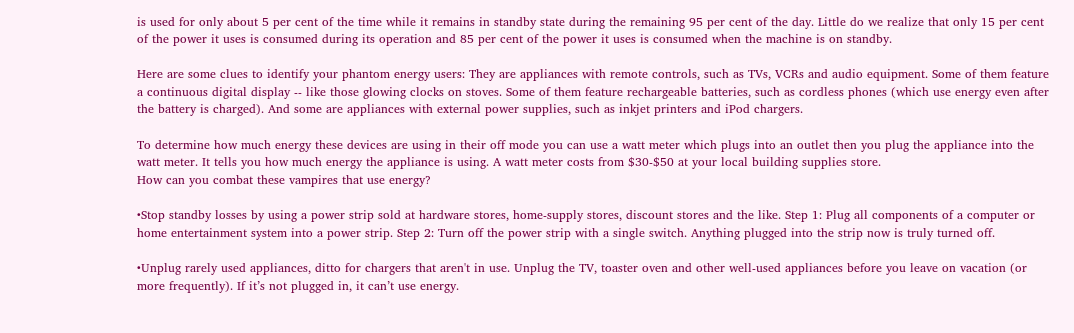is used for only about 5 per cent of the time while it remains in standby state during the remaining 95 per cent of the day. Little do we realize that only 15 per cent of the power it uses is consumed during its operation and 85 per cent of the power it uses is consumed when the machine is on standby.

Here are some clues to identify your phantom energy users: They are appliances with remote controls, such as TVs, VCRs and audio equipment. Some of them feature a continuous digital display -- like those glowing clocks on stoves. Some of them feature rechargeable batteries, such as cordless phones (which use energy even after the battery is charged). And some are appliances with external power supplies, such as inkjet printers and iPod chargers.

To determine how much energy these devices are using in their off mode you can use a watt meter which plugs into an outlet then you plug the appliance into the watt meter. It tells you how much energy the appliance is using. A watt meter costs from $30-$50 at your local building supplies store.
How can you combat these vampires that use energy?

•Stop standby losses by using a power strip sold at hardware stores, home-supply stores, discount stores and the like. Step 1: Plug all components of a computer or home entertainment system into a power strip. Step 2: Turn off the power strip with a single switch. Anything plugged into the strip now is truly turned off.

•Unplug rarely used appliances, ditto for chargers that aren't in use. Unplug the TV, toaster oven and other well-used appliances before you leave on vacation (or more frequently). If it’s not plugged in, it can’t use energy.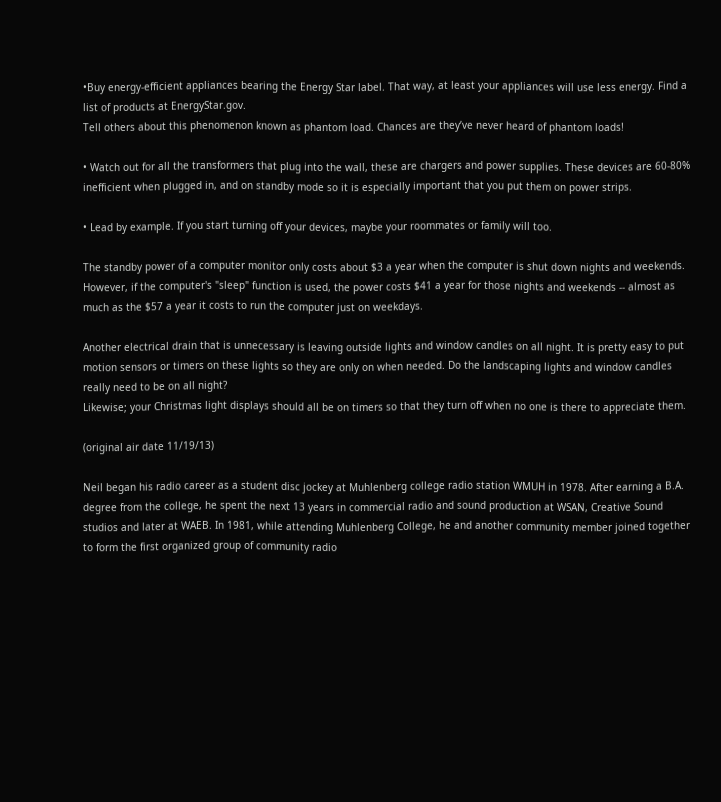•Buy energy-efficient appliances bearing the Energy Star label. That way, at least your appliances will use less energy. Find a list of products at EnergyStar.gov.
Tell others about this phenomenon known as phantom load. Chances are they’ve never heard of phantom loads!

• Watch out for all the transformers that plug into the wall, these are chargers and power supplies. These devices are 60-80% inefficient when plugged in, and on standby mode so it is especially important that you put them on power strips.

• Lead by example. If you start turning off your devices, maybe your roommates or family will too.

The standby power of a computer monitor only costs about $3 a year when the computer is shut down nights and weekends. However, if the computer's "sleep" function is used, the power costs $41 a year for those nights and weekends -- almost as much as the $57 a year it costs to run the computer just on weekdays.

Another electrical drain that is unnecessary is leaving outside lights and window candles on all night. It is pretty easy to put motion sensors or timers on these lights so they are only on when needed. Do the landscaping lights and window candles really need to be on all night?
Likewise; your Christmas light displays should all be on timers so that they turn off when no one is there to appreciate them.

(original air date 11/19/13)

Neil began his radio career as a student disc jockey at Muhlenberg college radio station WMUH in 1978. After earning a B.A. degree from the college, he spent the next 13 years in commercial radio and sound production at WSAN, Creative Sound studios and later at WAEB. In 1981, while attending Muhlenberg College, he and another community member joined together to form the first organized group of community radio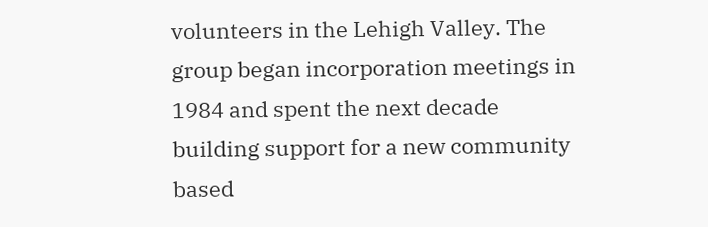volunteers in the Lehigh Valley. The group began incorporation meetings in 1984 and spent the next decade building support for a new community based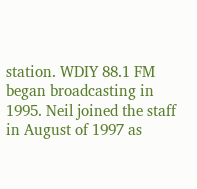station. WDIY 88.1 FM began broadcasting in 1995. Neil joined the staff in August of 1997 as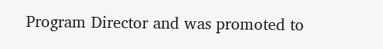Program Director and was promoted to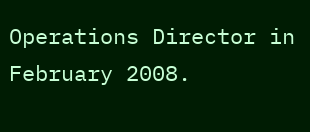Operations Director in February 2008.